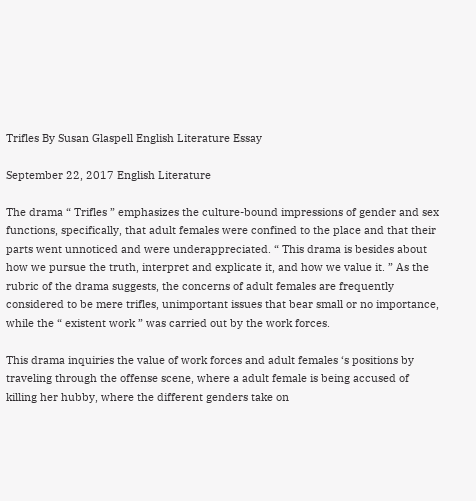Trifles By Susan Glaspell English Literature Essay

September 22, 2017 English Literature

The drama “ Trifles ” emphasizes the culture-bound impressions of gender and sex functions, specifically, that adult females were confined to the place and that their parts went unnoticed and were underappreciated. “ This drama is besides about how we pursue the truth, interpret and explicate it, and how we value it. ” As the rubric of the drama suggests, the concerns of adult females are frequently considered to be mere trifles, unimportant issues that bear small or no importance, while the “ existent work ” was carried out by the work forces.

This drama inquiries the value of work forces and adult females ‘s positions by traveling through the offense scene, where a adult female is being accused of killing her hubby, where the different genders take on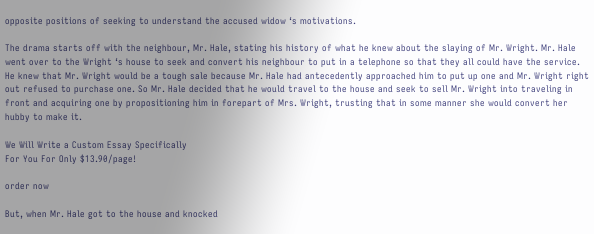opposite positions of seeking to understand the accused widow ‘s motivations.

The drama starts off with the neighbour, Mr. Hale, stating his history of what he knew about the slaying of Mr. Wright. Mr. Hale went over to the Wright ‘s house to seek and convert his neighbour to put in a telephone so that they all could have the service. He knew that Mr. Wright would be a tough sale because Mr. Hale had antecedently approached him to put up one and Mr. Wright right out refused to purchase one. So Mr. Hale decided that he would travel to the house and seek to sell Mr. Wright into traveling in front and acquiring one by propositioning him in forepart of Mrs. Wright, trusting that in some manner she would convert her hubby to make it.

We Will Write a Custom Essay Specifically
For You For Only $13.90/page!

order now

But, when Mr. Hale got to the house and knocked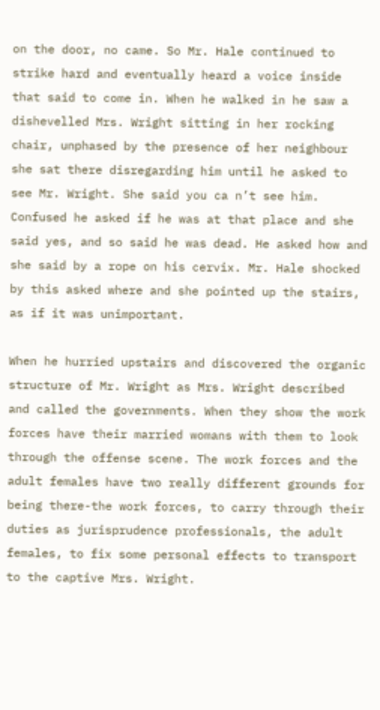on the door, no came. So Mr. Hale continued to strike hard and eventually heard a voice inside that said to come in. When he walked in he saw a dishevelled Mrs. Wright sitting in her rocking chair, unphased by the presence of her neighbour she sat there disregarding him until he asked to see Mr. Wright. She said you ca n’t see him. Confused he asked if he was at that place and she said yes, and so said he was dead. He asked how and she said by a rope on his cervix. Mr. Hale shocked by this asked where and she pointed up the stairs, as if it was unimportant.

When he hurried upstairs and discovered the organic structure of Mr. Wright as Mrs. Wright described and called the governments. When they show the work forces have their married womans with them to look through the offense scene. The work forces and the adult females have two really different grounds for being there-the work forces, to carry through their duties as jurisprudence professionals, the adult females, to fix some personal effects to transport to the captive Mrs. Wright.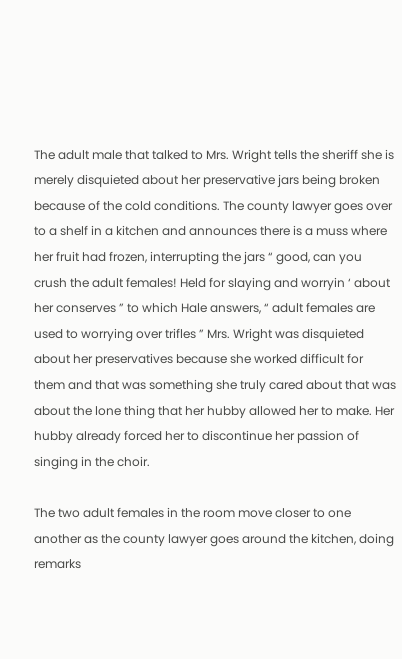The adult male that talked to Mrs. Wright tells the sheriff she is merely disquieted about her preservative jars being broken because of the cold conditions. The county lawyer goes over to a shelf in a kitchen and announces there is a muss where her fruit had frozen, interrupting the jars “ good, can you crush the adult females! Held for slaying and worryin ‘ about her conserves ” to which Hale answers, “ adult females are used to worrying over trifles ” Mrs. Wright was disquieted about her preservatives because she worked difficult for them and that was something she truly cared about that was about the lone thing that her hubby allowed her to make. Her hubby already forced her to discontinue her passion of singing in the choir.

The two adult females in the room move closer to one another as the county lawyer goes around the kitchen, doing remarks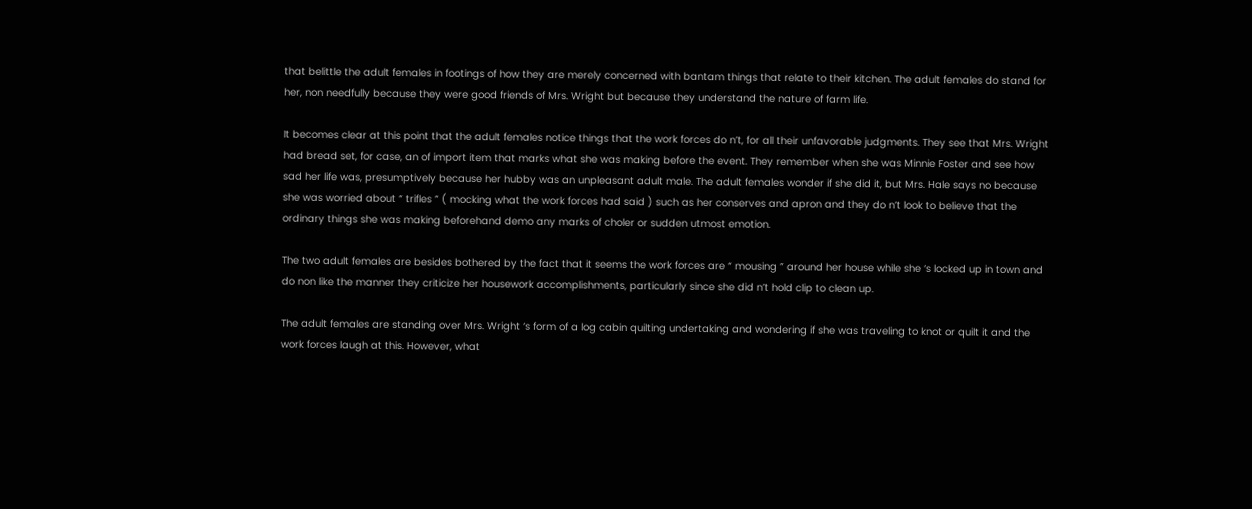that belittle the adult females in footings of how they are merely concerned with bantam things that relate to their kitchen. The adult females do stand for her, non needfully because they were good friends of Mrs. Wright but because they understand the nature of farm life.

It becomes clear at this point that the adult females notice things that the work forces do n’t, for all their unfavorable judgments. They see that Mrs. Wright had bread set, for case, an of import item that marks what she was making before the event. They remember when she was Minnie Foster and see how sad her life was, presumptively because her hubby was an unpleasant adult male. The adult females wonder if she did it, but Mrs. Hale says no because she was worried about “ trifles ” ( mocking what the work forces had said ) such as her conserves and apron and they do n’t look to believe that the ordinary things she was making beforehand demo any marks of choler or sudden utmost emotion.

The two adult females are besides bothered by the fact that it seems the work forces are “ mousing ” around her house while she ‘s locked up in town and do non like the manner they criticize her housework accomplishments, particularly since she did n’t hold clip to clean up.

The adult females are standing over Mrs. Wright ‘s form of a log cabin quilting undertaking and wondering if she was traveling to knot or quilt it and the work forces laugh at this. However, what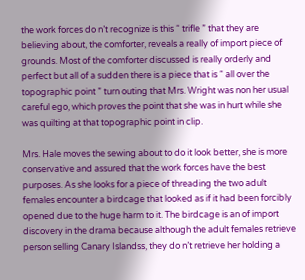the work forces do n’t recognize is this “ trifle ” that they are believing about, the comforter, reveals a really of import piece of grounds. Most of the comforter discussed is really orderly and perfect but all of a sudden there is a piece that is “ all over the topographic point ” turn outing that Mrs. Wright was non her usual careful ego, which proves the point that she was in hurt while she was quilting at that topographic point in clip.

Mrs. Hale moves the sewing about to do it look better, she is more conservative and assured that the work forces have the best purposes. As she looks for a piece of threading the two adult females encounter a birdcage that looked as if it had been forcibly opened due to the huge harm to it. The birdcage is an of import discovery in the drama because although the adult females retrieve person selling Canary Islandss, they do n’t retrieve her holding a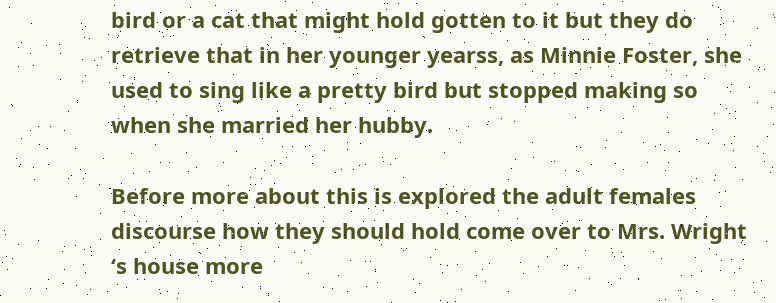bird or a cat that might hold gotten to it but they do retrieve that in her younger yearss, as Minnie Foster, she used to sing like a pretty bird but stopped making so when she married her hubby.

Before more about this is explored the adult females discourse how they should hold come over to Mrs. Wright ‘s house more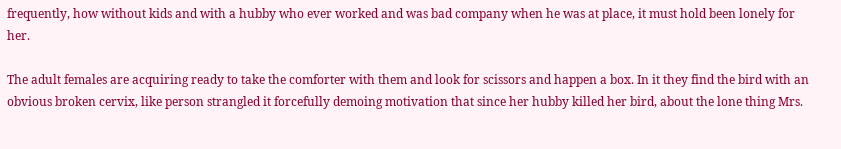frequently, how without kids and with a hubby who ever worked and was bad company when he was at place, it must hold been lonely for her.

The adult females are acquiring ready to take the comforter with them and look for scissors and happen a box. In it they find the bird with an obvious broken cervix, like person strangled it forcefully demoing motivation that since her hubby killed her bird, about the lone thing Mrs.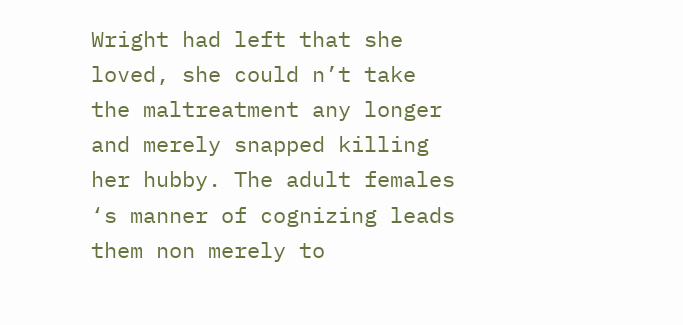Wright had left that she loved, she could n’t take the maltreatment any longer and merely snapped killing her hubby. The adult females ‘s manner of cognizing leads them non merely to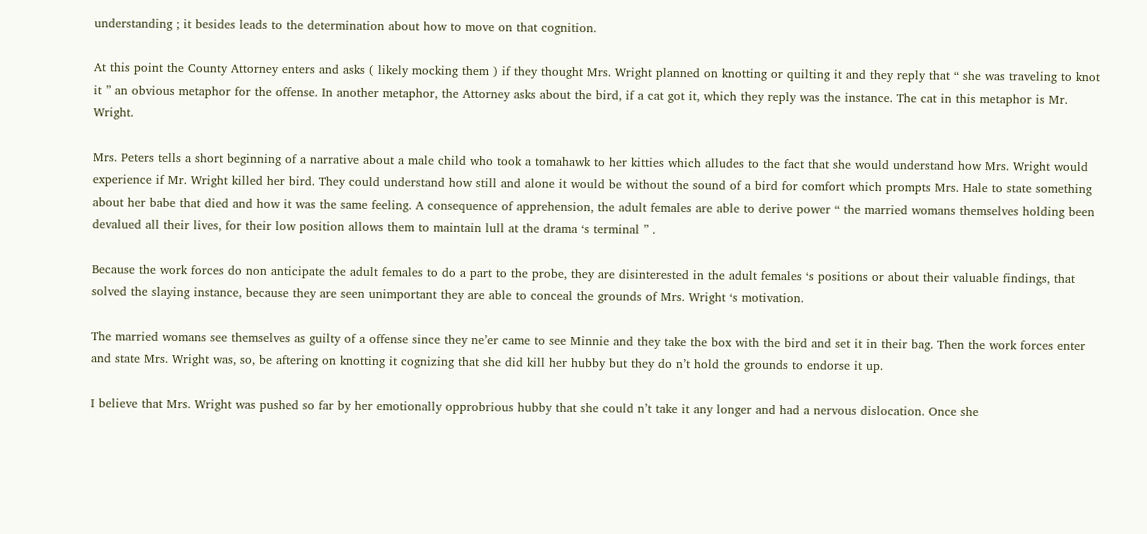understanding ; it besides leads to the determination about how to move on that cognition.

At this point the County Attorney enters and asks ( likely mocking them ) if they thought Mrs. Wright planned on knotting or quilting it and they reply that “ she was traveling to knot it ” an obvious metaphor for the offense. In another metaphor, the Attorney asks about the bird, if a cat got it, which they reply was the instance. The cat in this metaphor is Mr. Wright.

Mrs. Peters tells a short beginning of a narrative about a male child who took a tomahawk to her kitties which alludes to the fact that she would understand how Mrs. Wright would experience if Mr. Wright killed her bird. They could understand how still and alone it would be without the sound of a bird for comfort which prompts Mrs. Hale to state something about her babe that died and how it was the same feeling. A consequence of apprehension, the adult females are able to derive power “ the married womans themselves holding been devalued all their lives, for their low position allows them to maintain lull at the drama ‘s terminal ” .

Because the work forces do non anticipate the adult females to do a part to the probe, they are disinterested in the adult females ‘s positions or about their valuable findings, that solved the slaying instance, because they are seen unimportant they are able to conceal the grounds of Mrs. Wright ‘s motivation.

The married womans see themselves as guilty of a offense since they ne’er came to see Minnie and they take the box with the bird and set it in their bag. Then the work forces enter and state Mrs. Wright was, so, be aftering on knotting it cognizing that she did kill her hubby but they do n’t hold the grounds to endorse it up.

I believe that Mrs. Wright was pushed so far by her emotionally opprobrious hubby that she could n’t take it any longer and had a nervous dislocation. Once she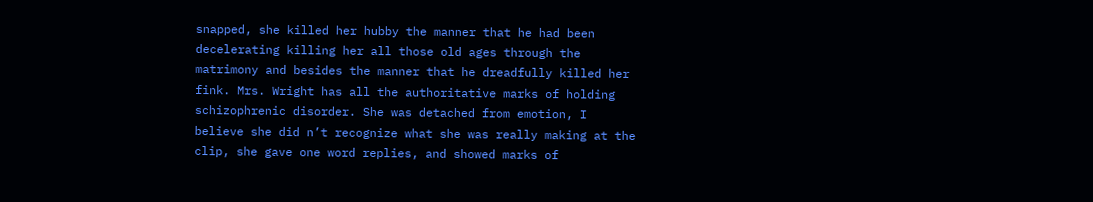snapped, she killed her hubby the manner that he had been decelerating killing her all those old ages through the matrimony and besides the manner that he dreadfully killed her fink. Mrs. Wright has all the authoritative marks of holding schizophrenic disorder. She was detached from emotion, I believe she did n’t recognize what she was really making at the clip, she gave one word replies, and showed marks of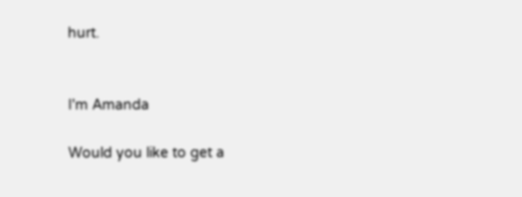hurt.


I'm Amanda

Would you like to get a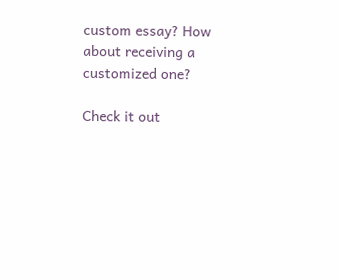custom essay? How about receiving a customized one?

Check it out